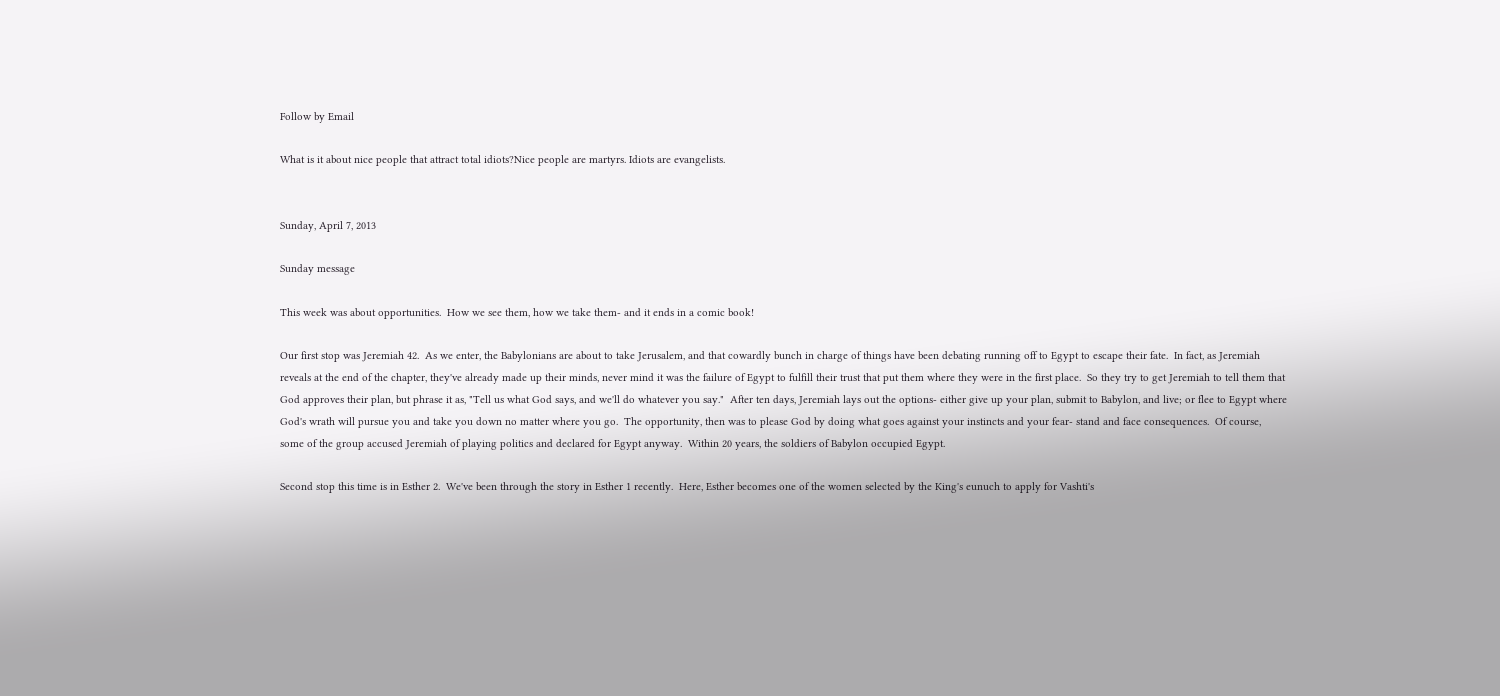Follow by Email

What is it about nice people that attract total idiots?Nice people are martyrs. Idiots are evangelists.


Sunday, April 7, 2013

Sunday message

This week was about opportunities.  How we see them, how we take them- and it ends in a comic book!

Our first stop was Jeremiah 42.  As we enter, the Babylonians are about to take Jerusalem, and that cowardly bunch in charge of things have been debating running off to Egypt to escape their fate.  In fact, as Jeremiah reveals at the end of the chapter, they've already made up their minds, never mind it was the failure of Egypt to fulfill their trust that put them where they were in the first place.  So they try to get Jeremiah to tell them that God approves their plan, but phrase it as, "Tell us what God says, and we'll do whatever you say."  After ten days, Jeremiah lays out the options- either give up your plan, submit to Babylon, and live; or flee to Egypt where God's wrath will pursue you and take you down no matter where you go.  The opportunity, then was to please God by doing what goes against your instincts and your fear- stand and face consequences.  Of course, some of the group accused Jeremiah of playing politics and declared for Egypt anyway.  Within 20 years, the soldiers of Babylon occupied Egypt.

Second stop this time is in Esther 2.  We've been through the story in Esther 1 recently.  Here, Esther becomes one of the women selected by the King's eunuch to apply for Vashti's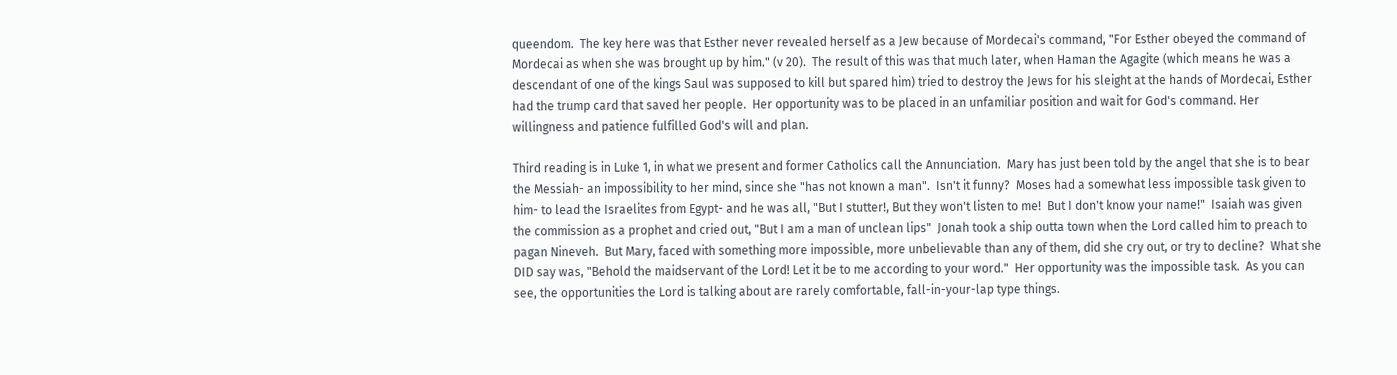queendom.  The key here was that Esther never revealed herself as a Jew because of Mordecai's command, "For Esther obeyed the command of Mordecai as when she was brought up by him." (v 20).  The result of this was that much later, when Haman the Agagite (which means he was a descendant of one of the kings Saul was supposed to kill but spared him) tried to destroy the Jews for his sleight at the hands of Mordecai, Esther had the trump card that saved her people.  Her opportunity was to be placed in an unfamiliar position and wait for God's command. Her willingness and patience fulfilled God's will and plan.

Third reading is in Luke 1, in what we present and former Catholics call the Annunciation.  Mary has just been told by the angel that she is to bear the Messiah- an impossibility to her mind, since she "has not known a man".  Isn't it funny?  Moses had a somewhat less impossible task given to him- to lead the Israelites from Egypt- and he was all, "But I stutter!, But they won't listen to me!  But I don't know your name!"  Isaiah was given the commission as a prophet and cried out, "But I am a man of unclean lips"  Jonah took a ship outta town when the Lord called him to preach to pagan Nineveh.  But Mary, faced with something more impossible, more unbelievable than any of them, did she cry out, or try to decline?  What she DID say was, "Behold the maidservant of the Lord! Let it be to me according to your word."  Her opportunity was the impossible task.  As you can see, the opportunities the Lord is talking about are rarely comfortable, fall-in-your-lap type things.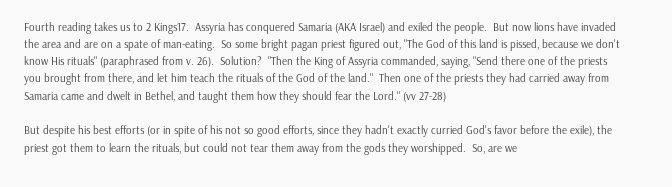Fourth reading takes us to 2 Kings17.  Assyria has conquered Samaria (AKA Israel) and exiled the people.  But now lions have invaded the area and are on a spate of man-eating.  So some bright pagan priest figured out, "The God of this land is pissed, because we don't know His rituals" (paraphrased from v. 26).  Solution?  "Then the King of Assyria commanded, saying, "Send there one of the priests you brought from there, and let him teach the rituals of the God of the land."  Then one of the priests they had carried away from Samaria came and dwelt in Bethel, and taught them how they should fear the Lord." (vv 27-28)

But despite his best efforts (or in spite of his not so good efforts, since they hadn't exactly curried God's favor before the exile), the priest got them to learn the rituals, but could not tear them away from the gods they worshipped.  So, are we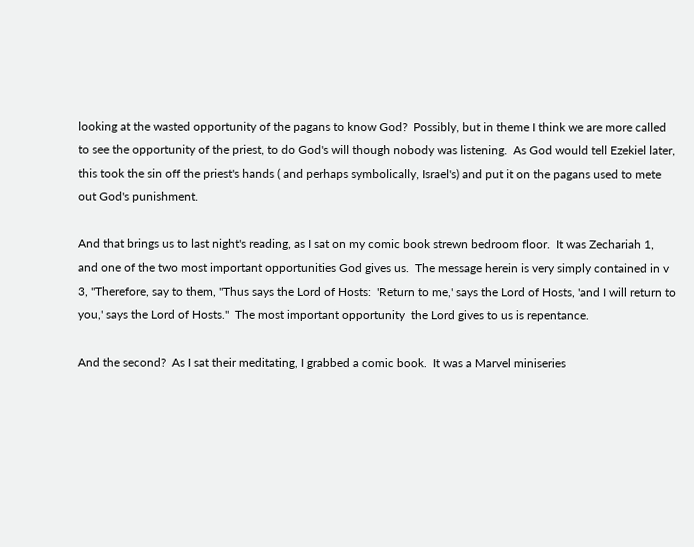looking at the wasted opportunity of the pagans to know God?  Possibly, but in theme I think we are more called to see the opportunity of the priest, to do God's will though nobody was listening.  As God would tell Ezekiel later, this took the sin off the priest's hands ( and perhaps symbolically, Israel's) and put it on the pagans used to mete out God's punishment.

And that brings us to last night's reading, as I sat on my comic book strewn bedroom floor.  It was Zechariah 1, and one of the two most important opportunities God gives us.  The message herein is very simply contained in v 3, "Therefore, say to them, "Thus says the Lord of Hosts:  'Return to me,' says the Lord of Hosts, 'and I will return to you,' says the Lord of Hosts."  The most important opportunity  the Lord gives to us is repentance.

And the second?  As I sat their meditating, I grabbed a comic book.  It was a Marvel miniseries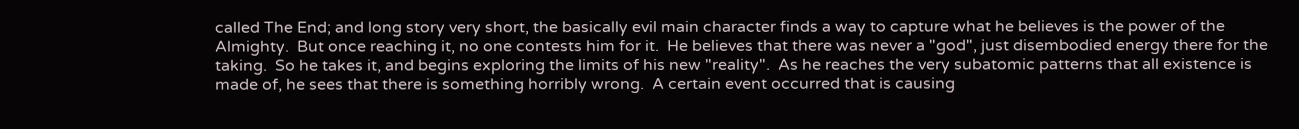called The End; and long story very short, the basically evil main character finds a way to capture what he believes is the power of the Almighty.  But once reaching it, no one contests him for it.  He believes that there was never a "god", just disembodied energy there for the taking.  So he takes it, and begins exploring the limits of his new "reality".  As he reaches the very subatomic patterns that all existence is made of, he sees that there is something horribly wrong.  A certain event occurred that is causing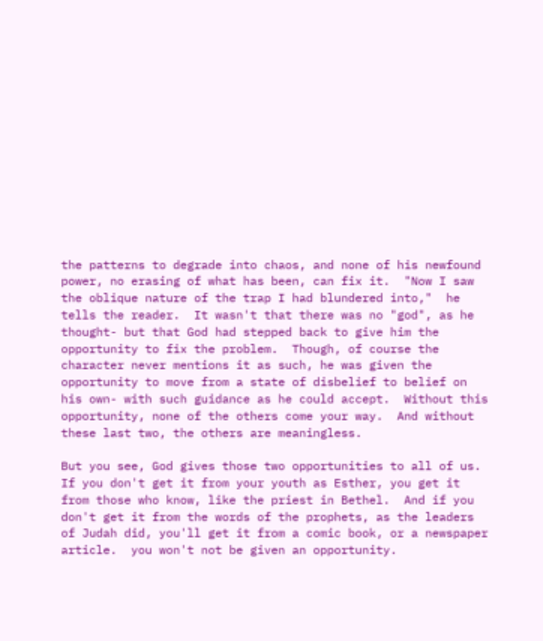the patterns to degrade into chaos, and none of his newfound power, no erasing of what has been, can fix it.  "Now I saw the oblique nature of the trap I had blundered into,"  he tells the reader.  It wasn't that there was no "god", as he thought- but that God had stepped back to give him the opportunity to fix the problem.  Though, of course the character never mentions it as such, he was given the opportunity to move from a state of disbelief to belief on his own- with such guidance as he could accept.  Without this opportunity, none of the others come your way.  And without these last two, the others are meaningless.

But you see, God gives those two opportunities to all of us.  If you don't get it from your youth as Esther, you get it from those who know, like the priest in Bethel.  And if you don't get it from the words of the prophets, as the leaders of Judah did, you'll get it from a comic book, or a newspaper article.  you won't not be given an opportunity.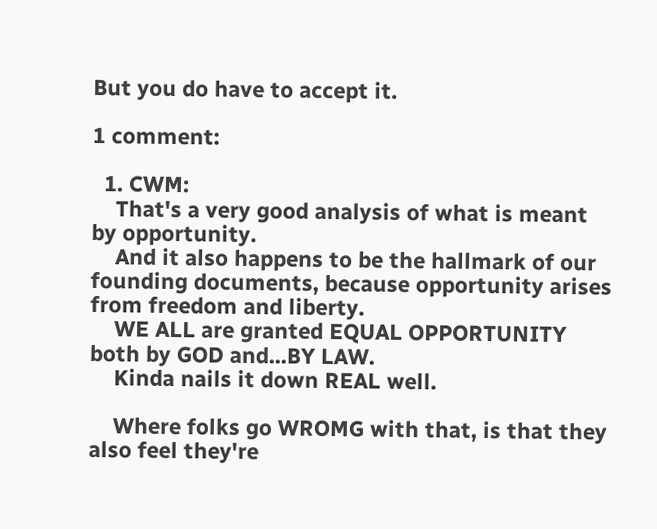But you do have to accept it.

1 comment:

  1. CWM:
    That's a very good analysis of what is meant by opportunity.
    And it also happens to be the hallmark of our founding documents, because opportunity arises from freedom and liberty.
    WE ALL are granted EQUAL OPPORTUNITY both by GOD and...BY LAW.
    Kinda nails it down REAL well.

    Where folks go WROMG with that, is that they also feel they're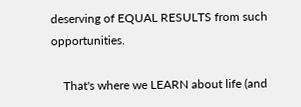deserving of EQUAL RESULTS from such opportunities.

    That's where we LEARN about life (and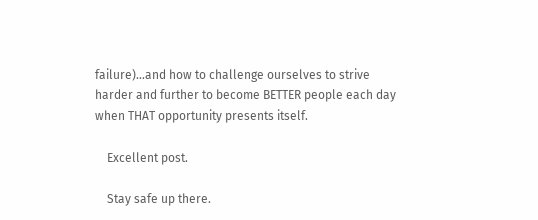failure)...and how to challenge ourselves to strive harder and further to become BETTER people each day when THAT opportunity presents itself.

    Excellent post.

    Stay safe up there.